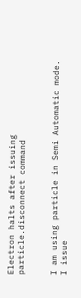Electron halts after issuing particle.disconnect command


I am using particle in Semi Automatic mode. I issue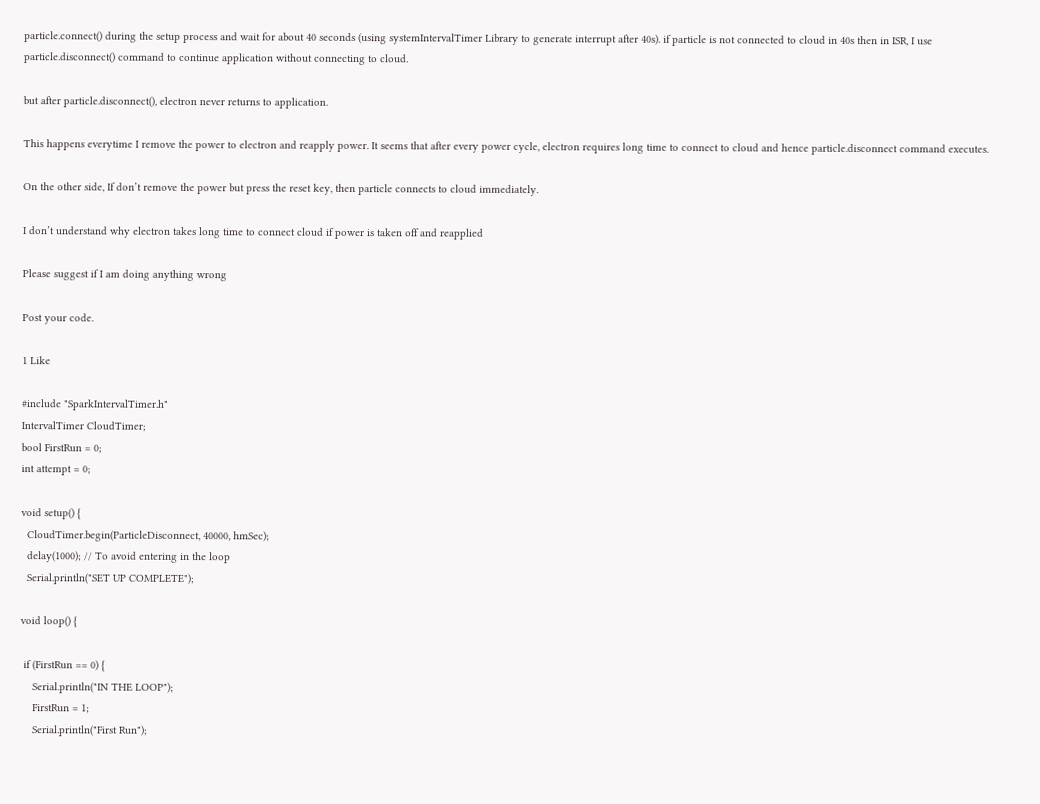particle.connect() during the setup process and wait for about 40 seconds (using systemIntervalTimer Library to generate interrupt after 40s). if particle is not connected to cloud in 40s then in ISR, I use particle.disconnect() command to continue application without connecting to cloud.

but after particle.disconnect(), electron never returns to application.

This happens everytime I remove the power to electron and reapply power. It seems that after every power cycle, electron requires long time to connect to cloud and hence particle.disconnect command executes.

On the other side, If don’t remove the power but press the reset key, then particle connects to cloud immediately.

I don’t understand why electron takes long time to connect cloud if power is taken off and reapplied

Please suggest if I am doing anything wrong

Post your code.

1 Like

#include "SparkIntervalTimer.h"
IntervalTimer CloudTimer;
bool FirstRun = 0;
int attempt = 0;

void setup() {
  CloudTimer.begin(ParticleDisconnect, 40000, hmSec);
  delay(1000); // To avoid entering in the loop
  Serial.println("SET UP COMPLETE");

void loop() {

 if (FirstRun == 0) {
    Serial.println("IN THE LOOP");
    FirstRun = 1;
    Serial.println("First Run");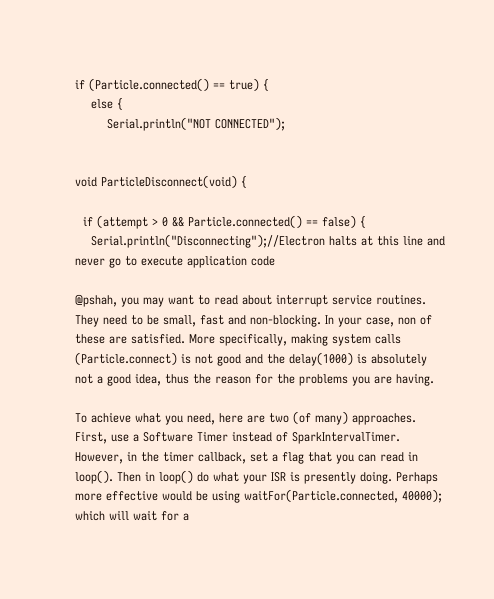if (Particle.connected() == true) {
    else {
        Serial.println("NOT CONNECTED");


void ParticleDisconnect(void) {

  if (attempt > 0 && Particle.connected() == false) {
    Serial.println("Disconnecting");//Electron halts at this line and never go to execute application code

@pshah, you may want to read about interrupt service routines. They need to be small, fast and non-blocking. In your case, non of these are satisfied. More specifically, making system calls (Particle.connect) is not good and the delay(1000) is absolutely not a good idea, thus the reason for the problems you are having.

To achieve what you need, here are two (of many) approaches. First, use a Software Timer instead of SparkIntervalTimer. However, in the timer callback, set a flag that you can read in loop(). Then in loop() do what your ISR is presently doing. Perhaps more effective would be using waitFor(Particle.connected, 40000); which will wait for a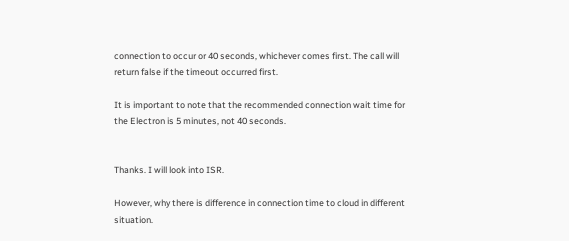connection to occur or 40 seconds, whichever comes first. The call will return false if the timeout occurred first.

It is important to note that the recommended connection wait time for the Electron is 5 minutes, not 40 seconds.


Thanks. I will look into ISR.

However, why there is difference in connection time to cloud in different situation.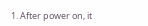1. After power on, it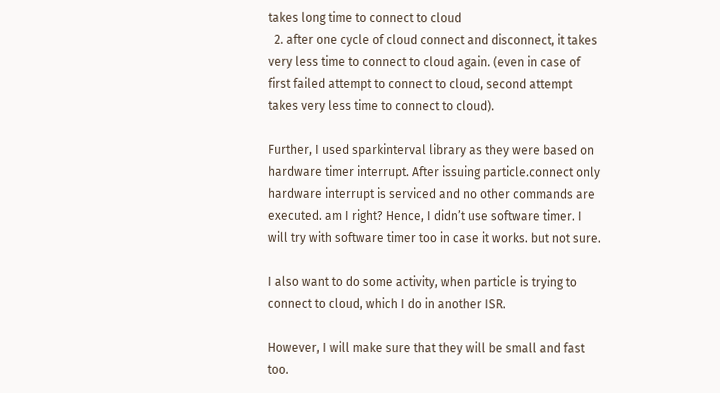takes long time to connect to cloud
  2. after one cycle of cloud connect and disconnect, it takes very less time to connect to cloud again. (even in case of first failed attempt to connect to cloud, second attempt takes very less time to connect to cloud).

Further, I used sparkinterval library as they were based on hardware timer interrupt. After issuing particle.connect only hardware interrupt is serviced and no other commands are executed. am I right? Hence, I didn’t use software timer. I will try with software timer too in case it works. but not sure.

I also want to do some activity, when particle is trying to connect to cloud, which I do in another ISR.

However, I will make sure that they will be small and fast too.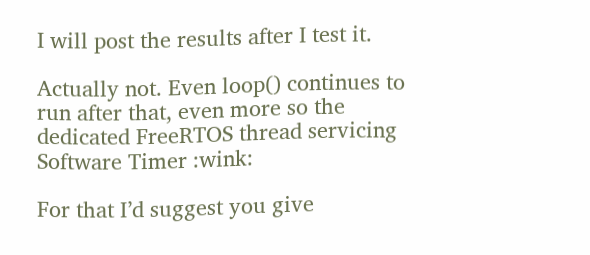I will post the results after I test it.

Actually not. Even loop() continues to run after that, even more so the dedicated FreeRTOS thread servicing Software Timer :wink:

For that I’d suggest you give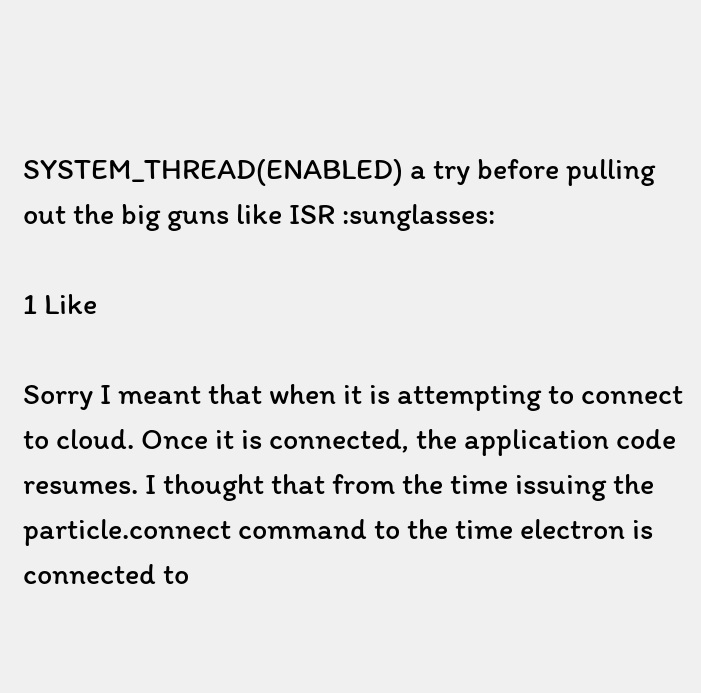SYSTEM_THREAD(ENABLED) a try before pulling out the big guns like ISR :sunglasses:

1 Like

Sorry I meant that when it is attempting to connect to cloud. Once it is connected, the application code resumes. I thought that from the time issuing the particle.connect command to the time electron is connected to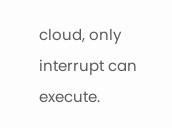cloud, only interrupt can execute.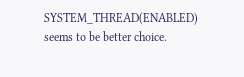SYSTEM_THREAD(ENABLED) seems to be better choice.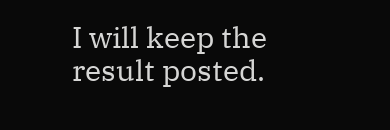I will keep the result posted.